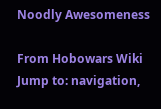Noodly Awesomeness

From Hobowars Wiki
Jump to: navigation,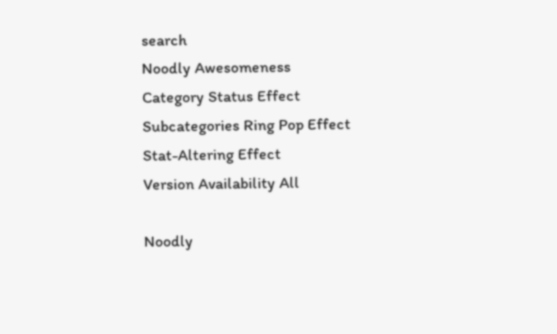search
Noodly Awesomeness
Category Status Effect
Subcategories Ring Pop Effect
Stat-Altering Effect
Version Availability All

Noodly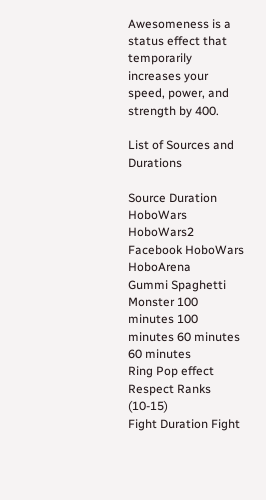Awesomeness is a status effect that temporarily increases your speed, power, and strength by 400.

List of Sources and Durations

Source Duration
HoboWars HoboWars2 Facebook HoboWars HoboArena
Gummi Spaghetti Monster 100 minutes 100 minutes 60 minutes 60 minutes
Ring Pop effect
Respect Ranks (10-15)
Fight Duration Fight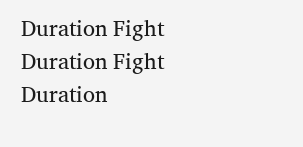Duration Fight Duration Fight Duration